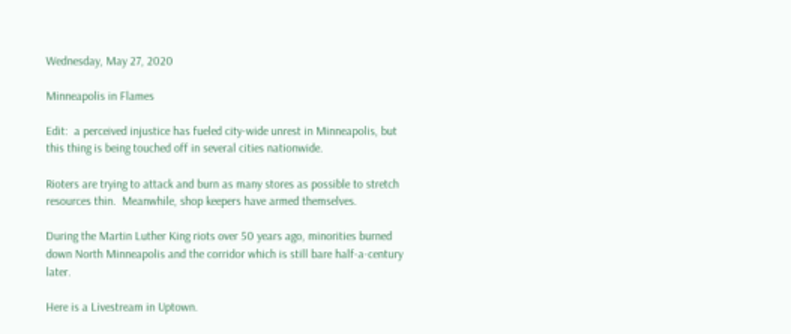Wednesday, May 27, 2020

Minneapolis in Flames

Edit:  a perceived injustice has fueled city-wide unrest in Minneapolis, but this thing is being touched off in several cities nationwide.

Rioters are trying to attack and burn as many stores as possible to stretch resources thin.  Meanwhile, shop keepers have armed themselves.

During the Martin Luther King riots over 50 years ago, minorities burned down North Minneapolis and the corridor which is still bare half-a-century later.

Here is a Livestream in Uptown.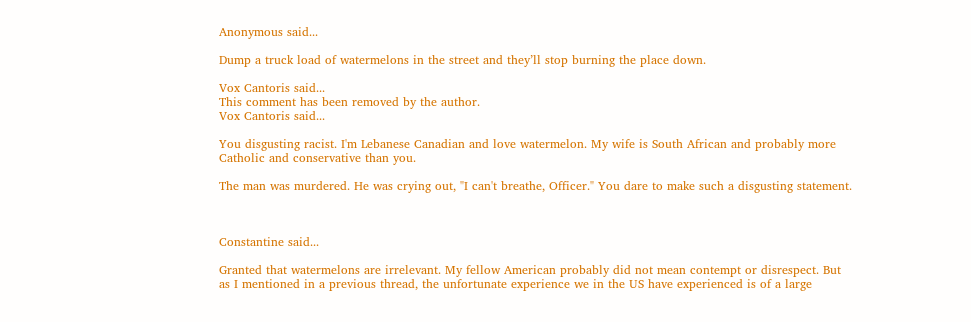Anonymous said...

Dump a truck load of watermelons in the street and they’ll stop burning the place down.

Vox Cantoris said...
This comment has been removed by the author.
Vox Cantoris said...

You disgusting racist. I'm Lebanese Canadian and love watermelon. My wife is South African and probably more Catholic and conservative than you.

The man was murdered. He was crying out, "I can't breathe, Officer." You dare to make such a disgusting statement.



Constantine said...

Granted that watermelons are irrelevant. My fellow American probably did not mean contempt or disrespect. But as I mentioned in a previous thread, the unfortunate experience we in the US have experienced is of a large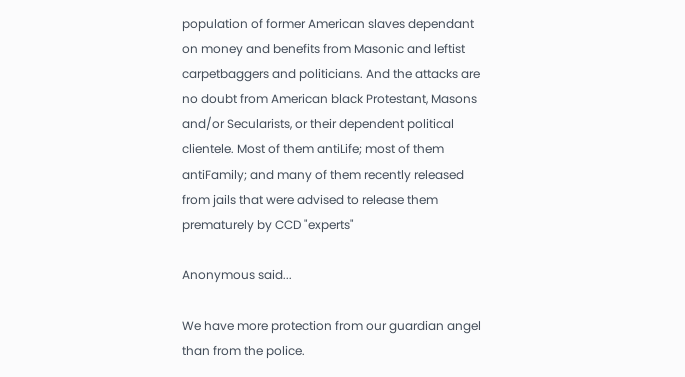population of former American slaves dependant on money and benefits from Masonic and leftist carpetbaggers and politicians. And the attacks are no doubt from American black Protestant, Masons and/or Secularists, or their dependent political clientele. Most of them antiLife; most of them antiFamily; and many of them recently released from jails that were advised to release them prematurely by CCD "experts"

Anonymous said...

We have more protection from our guardian angel than from the police.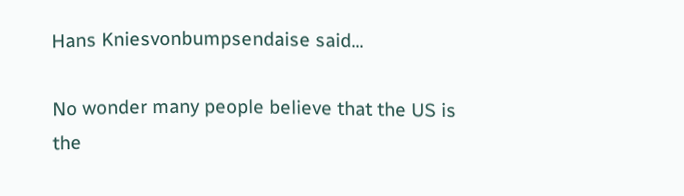Hans Kniesvonbumpsendaise said...

No wonder many people believe that the US is the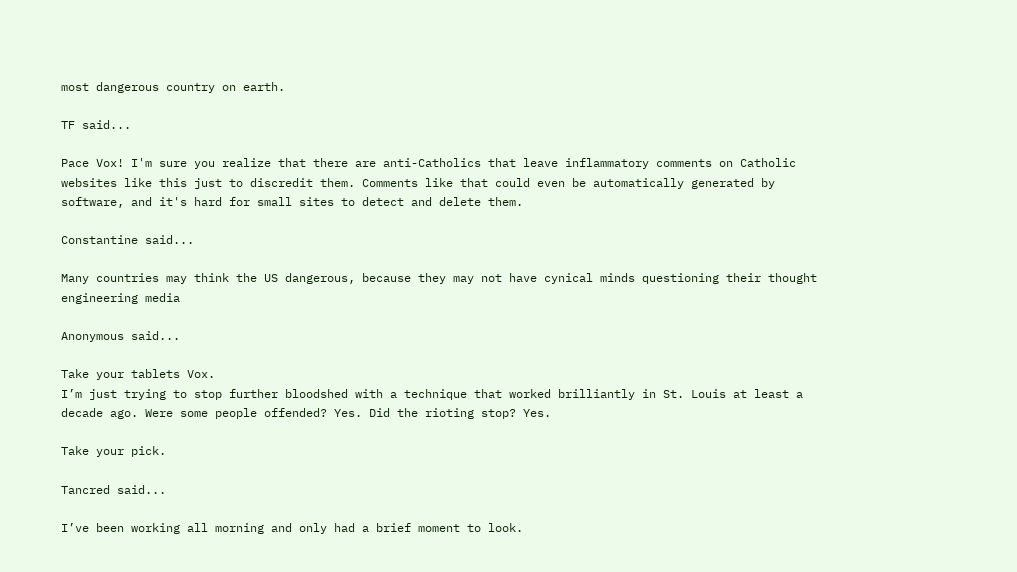most dangerous country on earth.

TF said...

Pace Vox! I'm sure you realize that there are anti-Catholics that leave inflammatory comments on Catholic websites like this just to discredit them. Comments like that could even be automatically generated by software, and it's hard for small sites to detect and delete them.

Constantine said...

Many countries may think the US dangerous, because they may not have cynical minds questioning their thought engineering media

Anonymous said...

Take your tablets Vox.
I’m just trying to stop further bloodshed with a technique that worked brilliantly in St. Louis at least a decade ago. Were some people offended? Yes. Did the rioting stop? Yes.

Take your pick.

Tancred said...

I’ve been working all morning and only had a brief moment to look.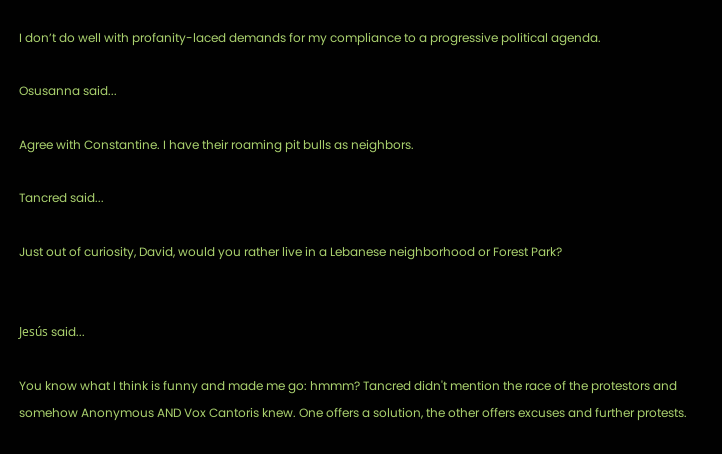I don’t do well with profanity-laced demands for my compliance to a progressive political agenda.

Osusanna said...

Agree with Constantine. I have their roaming pit bulls as neighbors.

Tancred said...

Just out of curiosity, David, would you rather live in a Lebanese neighborhood or Forest Park?


Jesús said...

You know what I think is funny and made me go: hmmm? Tancred didn't mention the race of the protestors and somehow Anonymous AND Vox Cantoris knew. One offers a solution, the other offers excuses and further protests.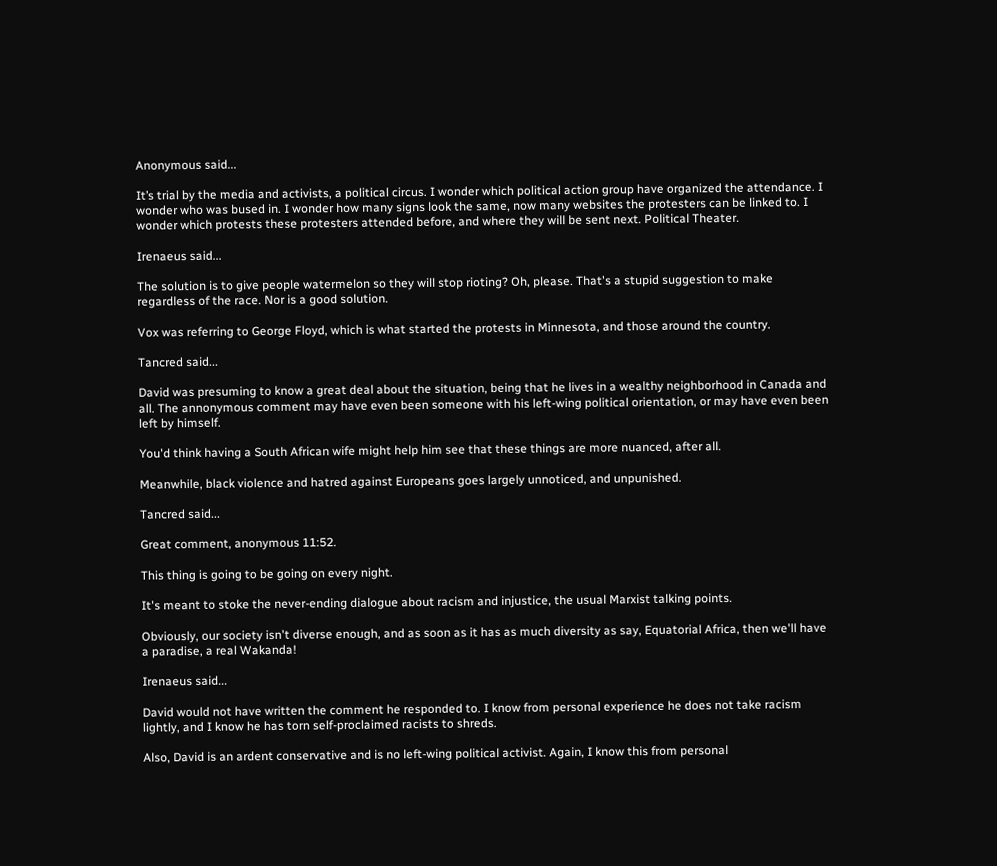Anonymous said...

It’s trial by the media and activists, a political circus. I wonder which political action group have organized the attendance. I wonder who was bused in. I wonder how many signs look the same, now many websites the protesters can be linked to. I wonder which protests these protesters attended before, and where they will be sent next. Political Theater.

Irenaeus said...

The solution is to give people watermelon so they will stop rioting? Oh, please. That's a stupid suggestion to make regardless of the race. Nor is a good solution.

Vox was referring to George Floyd, which is what started the protests in Minnesota, and those around the country.

Tancred said...

David was presuming to know a great deal about the situation, being that he lives in a wealthy neighborhood in Canada and all. The annonymous comment may have even been someone with his left-wing political orientation, or may have even been left by himself.

You'd think having a South African wife might help him see that these things are more nuanced, after all.

Meanwhile, black violence and hatred against Europeans goes largely unnoticed, and unpunished.

Tancred said...

Great comment, anonymous 11:52.

This thing is going to be going on every night.

It's meant to stoke the never-ending dialogue about racism and injustice, the usual Marxist talking points.

Obviously, our society isn't diverse enough, and as soon as it has as much diversity as say, Equatorial Africa, then we'll have a paradise, a real Wakanda!

Irenaeus said...

David would not have written the comment he responded to. I know from personal experience he does not take racism lightly, and I know he has torn self-proclaimed racists to shreds.

Also, David is an ardent conservative and is no left-wing political activist. Again, I know this from personal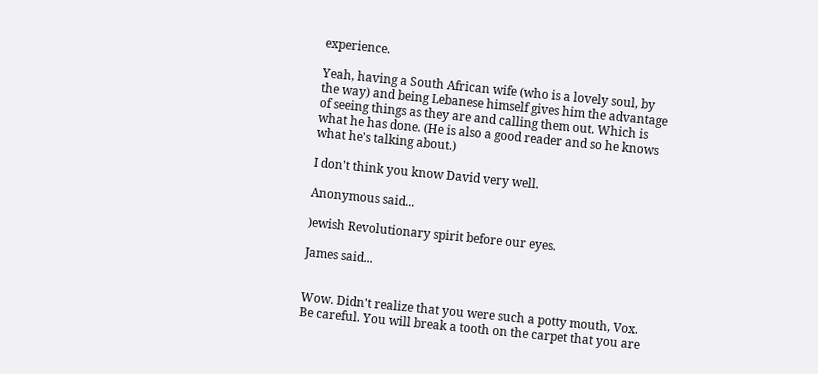experience.

Yeah, having a South African wife (who is a lovely soul, by the way) and being Lebanese himself gives him the advantage of seeing things as they are and calling them out. Which is what he has done. (He is also a good reader and so he knows what he's talking about.)

I don't think you know David very well.

Anonymous said...

)ewish Revolutionary spirit before our eyes.

James said...


Wow. Didn't realize that you were such a potty mouth, Vox.
Be careful. You will break a tooth on the carpet that you are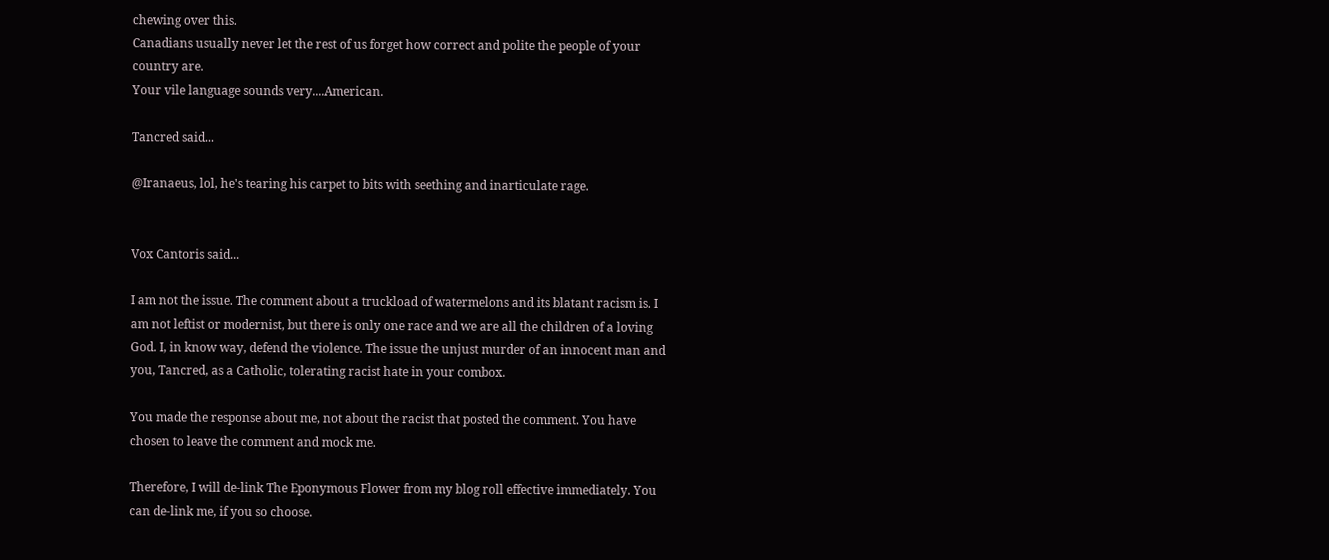chewing over this.
Canadians usually never let the rest of us forget how correct and polite the people of your country are.
Your vile language sounds very....American.

Tancred said...

@Iranaeus, lol, he's tearing his carpet to bits with seething and inarticulate rage.


Vox Cantoris said...

I am not the issue. The comment about a truckload of watermelons and its blatant racism is. I am not leftist or modernist, but there is only one race and we are all the children of a loving God. I, in know way, defend the violence. The issue the unjust murder of an innocent man and you, Tancred, as a Catholic, tolerating racist hate in your combox.

You made the response about me, not about the racist that posted the comment. You have chosen to leave the comment and mock me.

Therefore, I will de-link The Eponymous Flower from my blog roll effective immediately. You can de-link me, if you so choose.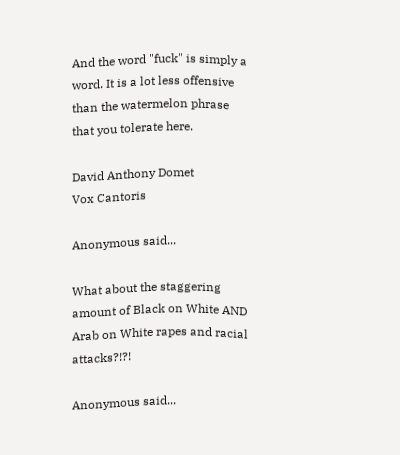And the word "fuck" is simply a word. It is a lot less offensive than the watermelon phrase that you tolerate here.

David Anthony Domet
Vox Cantoris

Anonymous said...

What about the staggering amount of Black on White AND
Arab on White rapes and racial attacks?!?!

Anonymous said...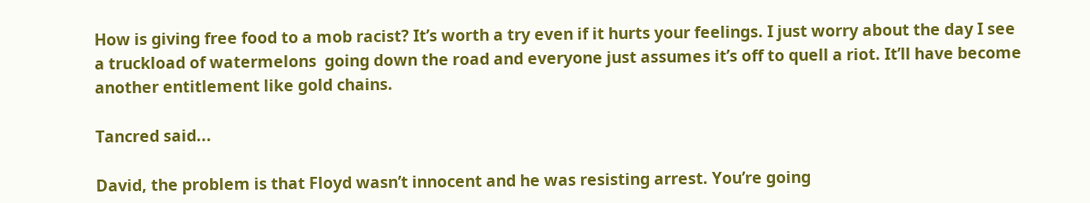How is giving free food to a mob racist? It’s worth a try even if it hurts your feelings. I just worry about the day I see a truckload of watermelons  going down the road and everyone just assumes it’s off to quell a riot. It’ll have become another entitlement like gold chains.

Tancred said...

David, the problem is that Floyd wasn’t innocent and he was resisting arrest. You’re going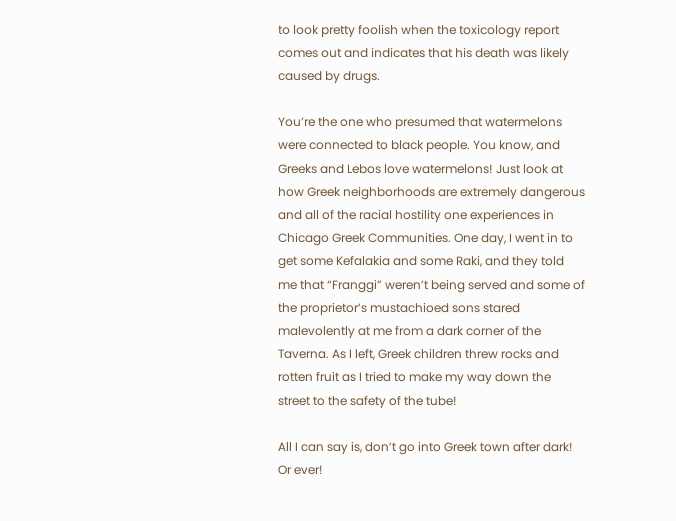to look pretty foolish when the toxicology report comes out and indicates that his death was likely caused by drugs.

You’re the one who presumed that watermelons were connected to black people. You know, and Greeks and Lebos love watermelons! Just look at how Greek neighborhoods are extremely dangerous and all of the racial hostility one experiences in Chicago Greek Communities. One day, I went in to get some Kefalakia and some Raki, and they told me that “Franggi” weren’t being served and some of the proprietor’s mustachioed sons stared malevolently at me from a dark corner of the Taverna. As I left, Greek children threw rocks and rotten fruit as I tried to make my way down the street to the safety of the tube!

All I can say is, don’t go into Greek town after dark! Or ever!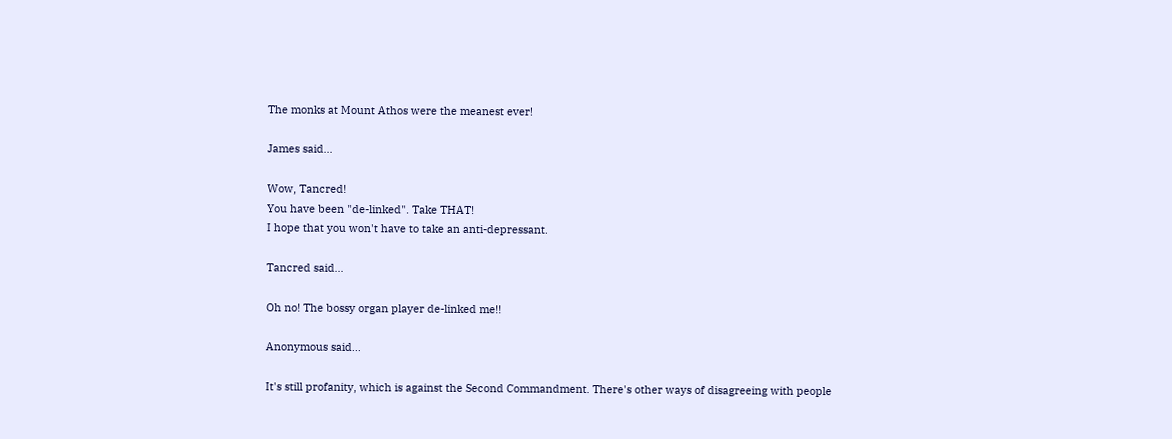The monks at Mount Athos were the meanest ever!

James said...

Wow, Tancred!
You have been "de-linked". Take THAT!
I hope that you won't have to take an anti-depressant.

Tancred said...

Oh no! The bossy organ player de-linked me!!

Anonymous said...

It's still profanity, which is against the Second Commandment. There's other ways of disagreeing with people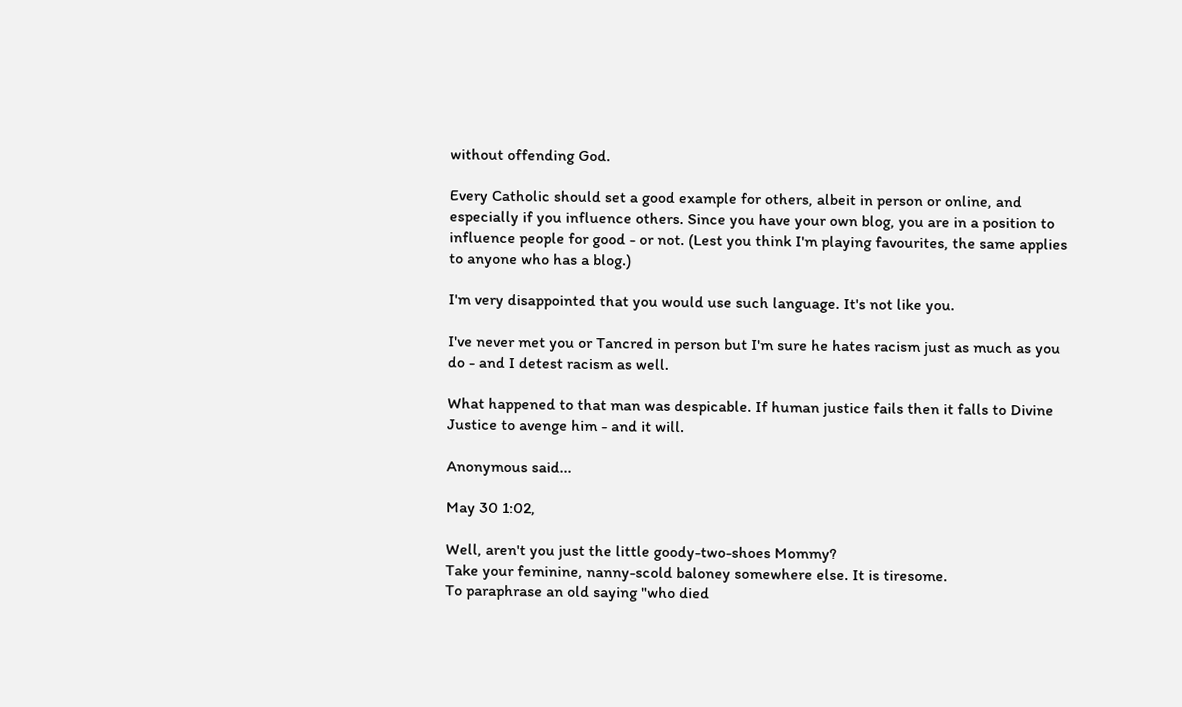without offending God.

Every Catholic should set a good example for others, albeit in person or online, and especially if you influence others. Since you have your own blog, you are in a position to influence people for good - or not. (Lest you think I'm playing favourites, the same applies to anyone who has a blog.)

I'm very disappointed that you would use such language. It's not like you.

I've never met you or Tancred in person but I'm sure he hates racism just as much as you do - and I detest racism as well.

What happened to that man was despicable. If human justice fails then it falls to Divine Justice to avenge him - and it will.

Anonymous said...

May 30 1:02,

Well, aren't you just the little goody-two-shoes Mommy?
Take your feminine, nanny-scold baloney somewhere else. It is tiresome.
To paraphrase an old saying "who died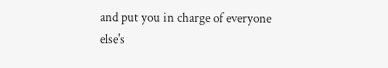and put you in charge of everyone else's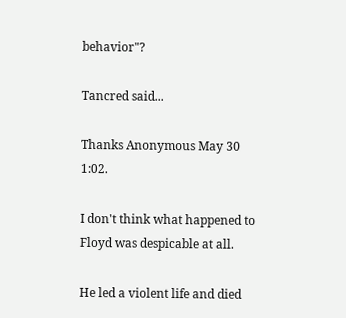behavior"?

Tancred said...

Thanks Anonymous May 30 1:02.

I don't think what happened to Floyd was despicable at all.

He led a violent life and died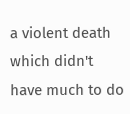a violent death which didn't have much to do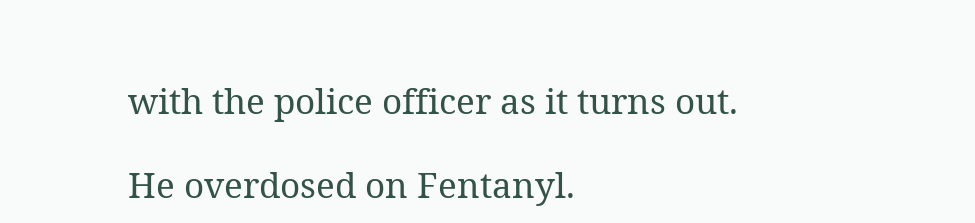with the police officer as it turns out.

He overdosed on Fentanyl.